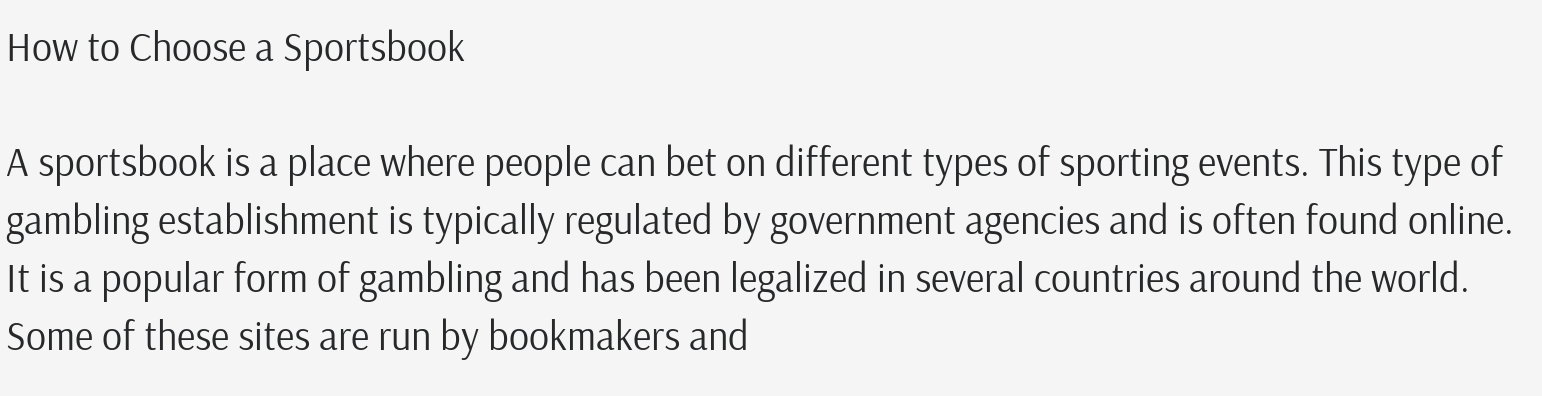How to Choose a Sportsbook

A sportsbook is a place where people can bet on different types of sporting events. This type of gambling establishment is typically regulated by government agencies and is often found online. It is a popular form of gambling and has been legalized in several countries around the world. Some of these sites are run by bookmakers and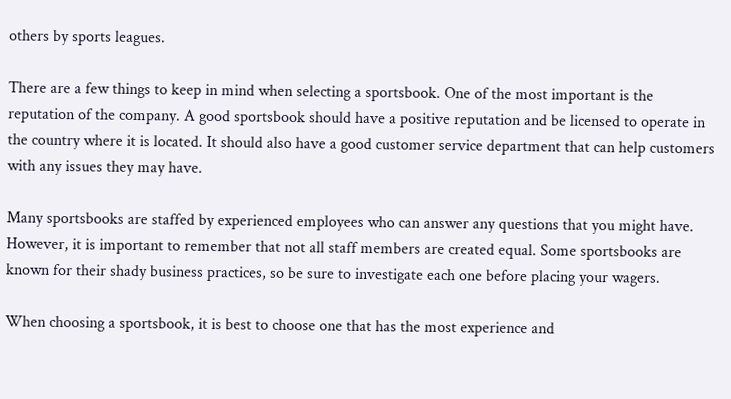others by sports leagues.

There are a few things to keep in mind when selecting a sportsbook. One of the most important is the reputation of the company. A good sportsbook should have a positive reputation and be licensed to operate in the country where it is located. It should also have a good customer service department that can help customers with any issues they may have.

Many sportsbooks are staffed by experienced employees who can answer any questions that you might have. However, it is important to remember that not all staff members are created equal. Some sportsbooks are known for their shady business practices, so be sure to investigate each one before placing your wagers.

When choosing a sportsbook, it is best to choose one that has the most experience and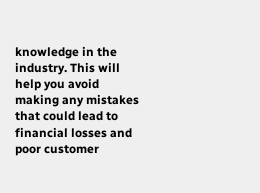knowledge in the industry. This will help you avoid making any mistakes that could lead to financial losses and poor customer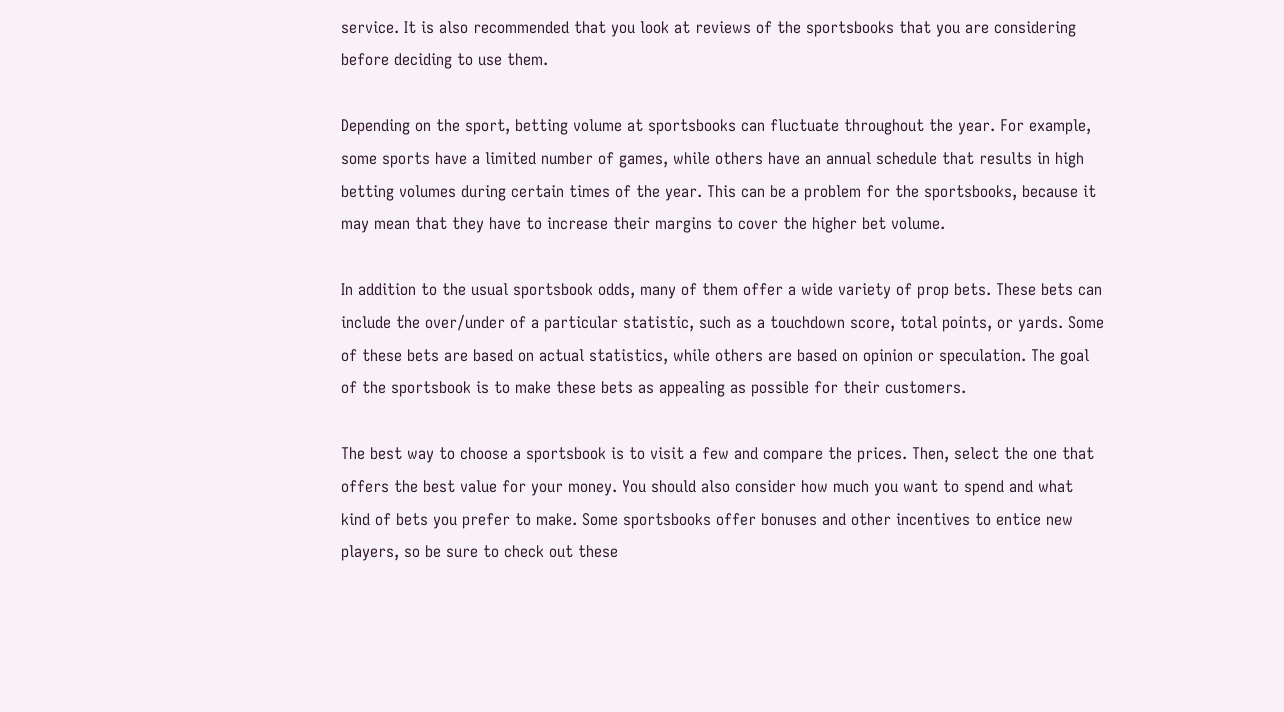service. It is also recommended that you look at reviews of the sportsbooks that you are considering before deciding to use them.

Depending on the sport, betting volume at sportsbooks can fluctuate throughout the year. For example, some sports have a limited number of games, while others have an annual schedule that results in high betting volumes during certain times of the year. This can be a problem for the sportsbooks, because it may mean that they have to increase their margins to cover the higher bet volume.

In addition to the usual sportsbook odds, many of them offer a wide variety of prop bets. These bets can include the over/under of a particular statistic, such as a touchdown score, total points, or yards. Some of these bets are based on actual statistics, while others are based on opinion or speculation. The goal of the sportsbook is to make these bets as appealing as possible for their customers.

The best way to choose a sportsbook is to visit a few and compare the prices. Then, select the one that offers the best value for your money. You should also consider how much you want to spend and what kind of bets you prefer to make. Some sportsbooks offer bonuses and other incentives to entice new players, so be sure to check out these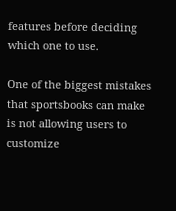features before deciding which one to use.

One of the biggest mistakes that sportsbooks can make is not allowing users to customize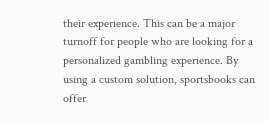their experience. This can be a major turnoff for people who are looking for a personalized gambling experience. By using a custom solution, sportsbooks can offer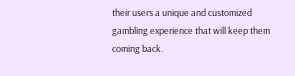their users a unique and customized gambling experience that will keep them coming back.